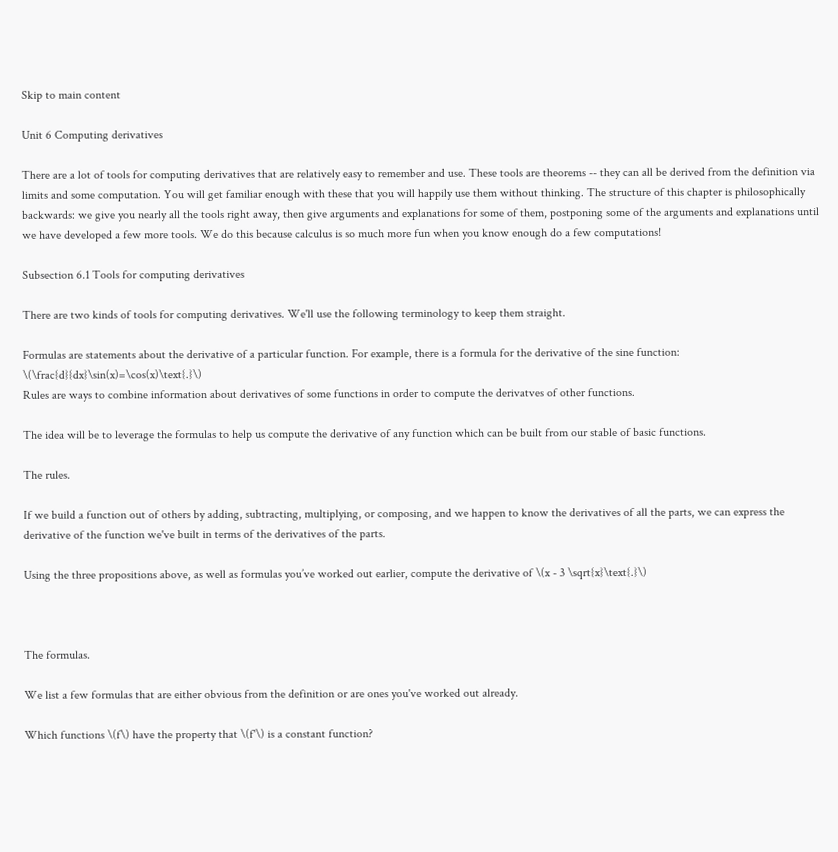Skip to main content

Unit 6 Computing derivatives

There are a lot of tools for computing derivatives that are relatively easy to remember and use. These tools are theorems -- they can all be derived from the definition via limits and some computation. You will get familiar enough with these that you will happily use them without thinking. The structure of this chapter is philosophically backwards: we give you nearly all the tools right away, then give arguments and explanations for some of them, postponing some of the arguments and explanations until we have developed a few more tools. We do this because calculus is so much more fun when you know enough do a few computations!

Subsection 6.1 Tools for computing derivatives

There are two kinds of tools for computing derivatives. We'll use the following terminology to keep them straight.

Formulas are statements about the derivative of a particular function. For example, there is a formula for the derivative of the sine function: \(\frac{d}{dx}\sin(x)=\cos(x)\text{.}\)
Rules are ways to combine information about derivatives of some functions in order to compute the derivatves of other functions.

The idea will be to leverage the formulas to help us compute the derivative of any function which can be built from our stable of basic functions.

The rules.

If we build a function out of others by adding, subtracting, multiplying, or composing, and we happen to know the derivatives of all the parts, we can express the derivative of the function we've built in terms of the derivatives of the parts.

Using the three propositions above, as well as formulas you’ve worked out earlier, compute the derivative of \(x - 3 \sqrt{x}\text{.}\)



The formulas.

We list a few formulas that are either obvious from the definition or are ones you've worked out already.

Which functions \(f\) have the property that \(f'\) is a constant function?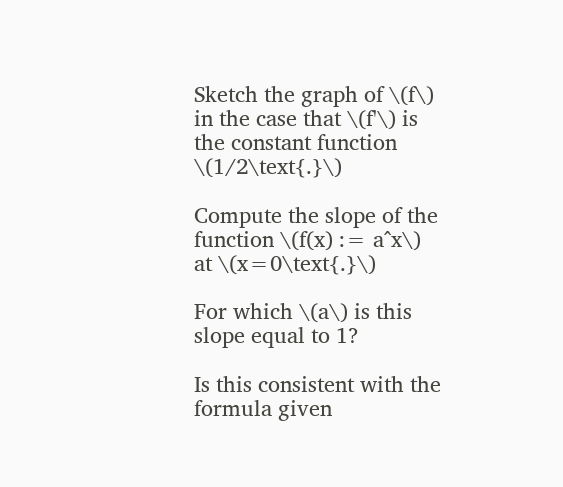Sketch the graph of \(f\) in the case that \(f'\) is the constant function \(1/2\text{.}\)

Compute the slope of the function \(f(x) := a^x\) at \(x=0\text{.}\)

For which \(a\) is this slope equal to 1?

Is this consistent with the formula given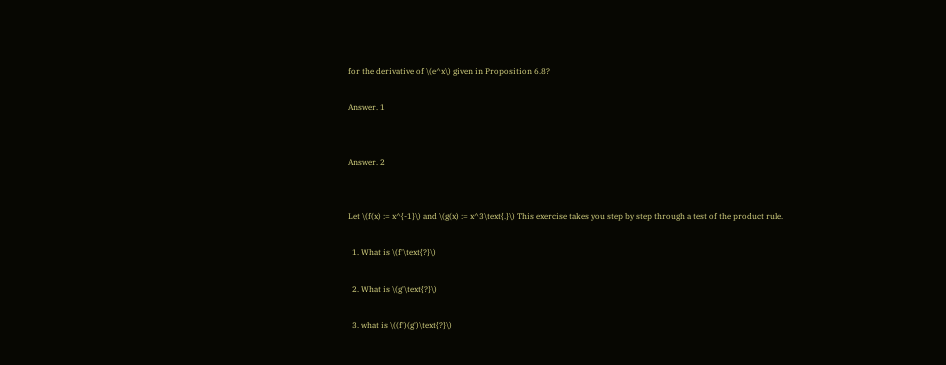for the derivative of \(e^x\) given in Proposition 6.8?

Answer. 1


Answer. 2


Let \(f(x) := x^{-1}\) and \(g(x) := x^3\text{.}\) This exercise takes you step by step through a test of the product rule.

  1. What is \(f'\text{?}\)

  2. What is \(g'\text{?}\)

  3. what is \((f')(g')\text{?}\)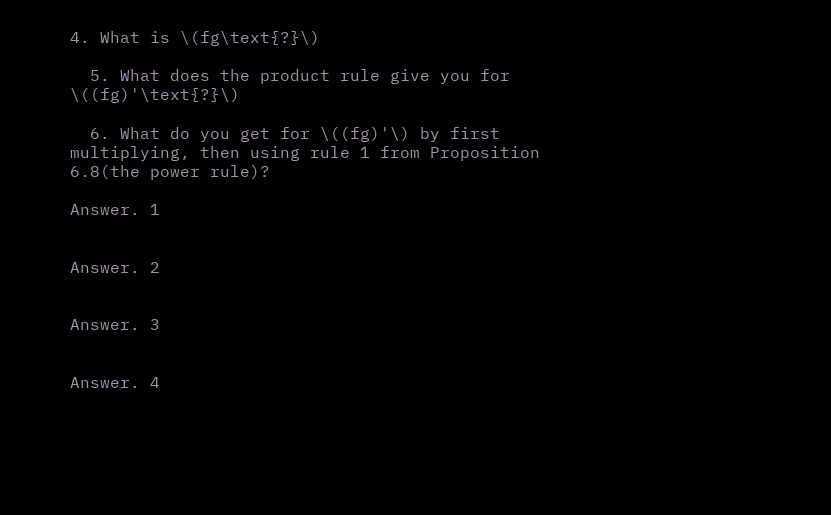4. What is \(fg\text{?}\)

  5. What does the product rule give you for \((fg)'\text{?}\)

  6. What do you get for \((fg)'\) by first multiplying, then using rule 1 from Proposition 6.8(the power rule)?

Answer. 1


Answer. 2


Answer. 3


Answer. 4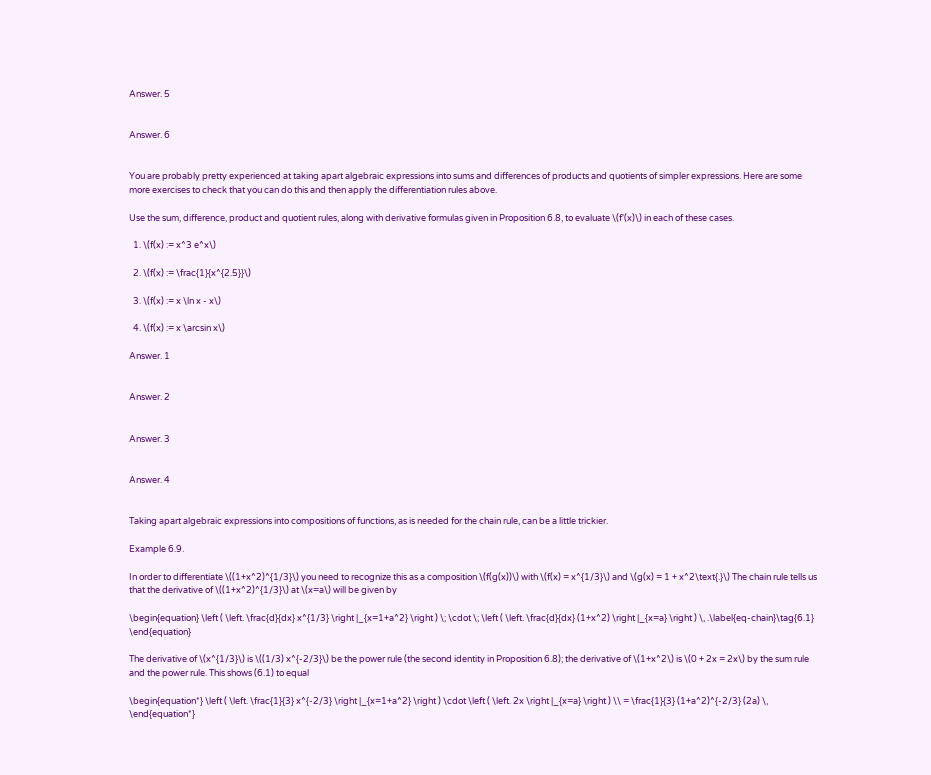Answer. 5


Answer. 6


You are probably pretty experienced at taking apart algebraic expressions into sums and differences of products and quotients of simpler expressions. Here are some more exercises to check that you can do this and then apply the differentiation rules above.

Use the sum, difference, product and quotient rules, along with derivative formulas given in Proposition 6.8, to evaluate \(f'(x)\) in each of these cases.

  1. \(f(x) := x^3 e^x\)

  2. \(f(x) := \frac{1}{x^{2.5}}\)

  3. \(f(x) := x \ln x - x\)

  4. \(f(x) := x \arcsin x\)

Answer. 1


Answer. 2


Answer. 3


Answer. 4


Taking apart algebraic expressions into compositions of functions, as is needed for the chain rule, can be a little trickier.

Example 6.9.

In order to differentiate \((1+x^2)^{1/3}\) you need to recognize this as a composition \(f(g(x))\) with \(f(x) = x^{1/3}\) and \(g(x) = 1 + x^2\text{.}\) The chain rule tells us that the derivative of \((1+x^2)^{1/3}\) at \(x=a\) will be given by

\begin{equation} \left ( \left. \frac{d}{dx} x^{1/3} \right |_{x=1+a^2} \right ) \; \cdot \; \left ( \left. \frac{d}{dx} (1+x^2) \right |_{x=a} \right ) \, .\label{eq-chain}\tag{6.1} \end{equation}

The derivative of \(x^{1/3}\) is \((1/3) x^{-2/3}\) be the power rule (the second identity in Proposition 6.8); the derivative of \(1+x^2\) is \(0 + 2x = 2x\) by the sum rule and the power rule. This shows (6.1) to equal

\begin{equation*} \left ( \left. \frac{1}{3} x^{-2/3} \right |_{x=1+a^2} \right ) \cdot \left ( \left. 2x \right |_{x=a} \right ) \\ = \frac{1}{3} (1+a^2)^{-2/3} (2a) \, \end{equation*}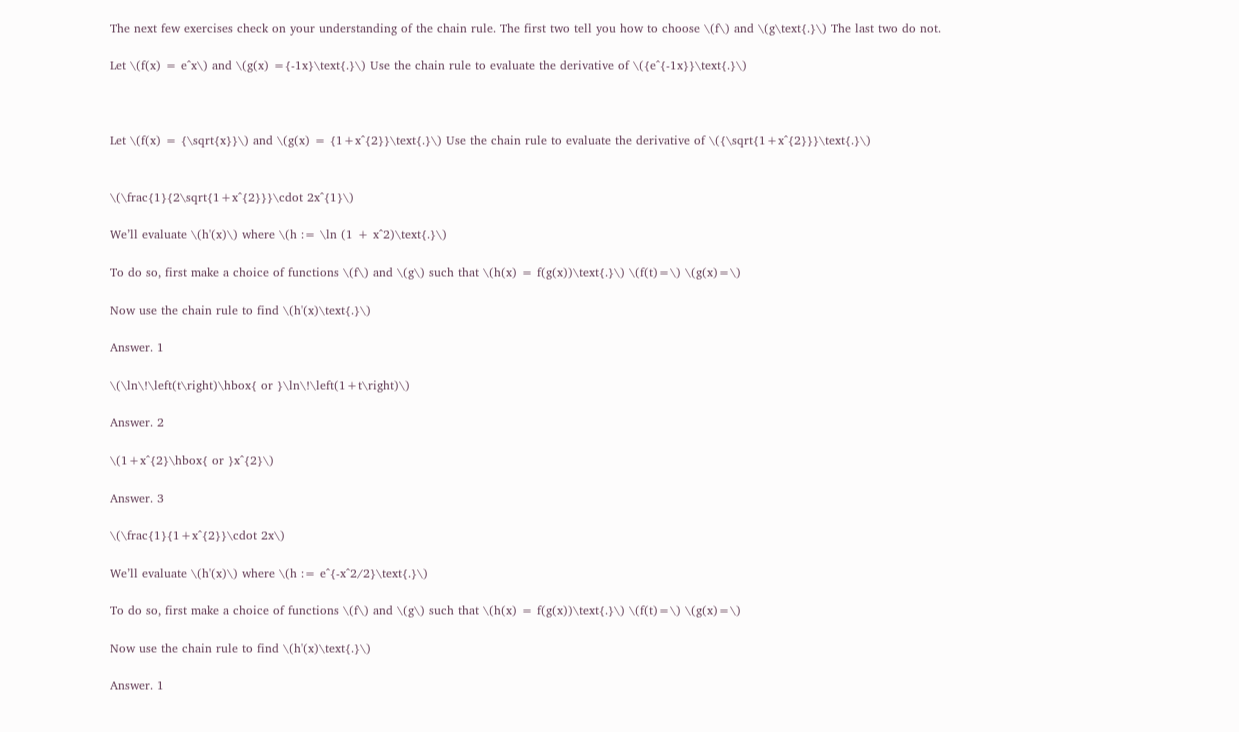The next few exercises check on your understanding of the chain rule. The first two tell you how to choose \(f\) and \(g\text{.}\) The last two do not.

Let \(f(x) = e^x\) and \(g(x) ={-1x}\text{.}\) Use the chain rule to evaluate the derivative of \({e^{-1x}}\text{.}\)



Let \(f(x) = {\sqrt{x}}\) and \(g(x) = {1+x^{2}}\text{.}\) Use the chain rule to evaluate the derivative of \({\sqrt{1+x^{2}}}\text{.}\)


\(\frac{1}{2\sqrt{1+x^{2}}}\cdot 2x^{1}\)

We’ll evaluate \(h'(x)\) where \(h := \ln (1 + x^2)\text{.}\)

To do so, first make a choice of functions \(f\) and \(g\) such that \(h(x) = f(g(x))\text{.}\) \(f(t)=\) \(g(x)=\)

Now use the chain rule to find \(h'(x)\text{.}\)

Answer. 1

\(\ln\!\left(t\right)\hbox{ or }\ln\!\left(1+t\right)\)

Answer. 2

\(1+x^{2}\hbox{ or }x^{2}\)

Answer. 3

\(\frac{1}{1+x^{2}}\cdot 2x\)

We’ll evaluate \(h'(x)\) where \(h := e^{-x^2/2}\text{.}\)

To do so, first make a choice of functions \(f\) and \(g\) such that \(h(x) = f(g(x))\text{.}\) \(f(t)=\) \(g(x)=\)

Now use the chain rule to find \(h'(x)\text{.}\)

Answer. 1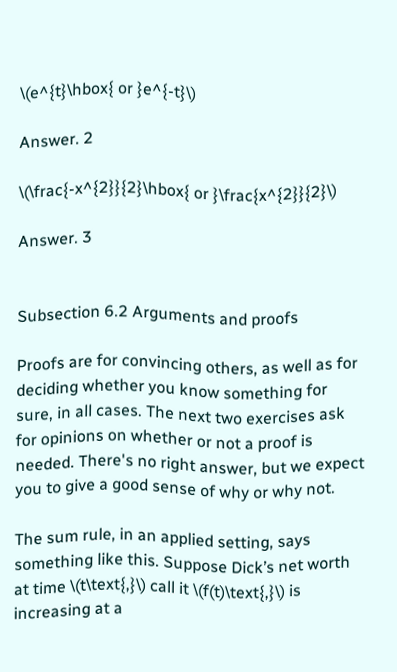\(e^{t}\hbox{ or }e^{-t}\)

Answer. 2

\(\frac{-x^{2}}{2}\hbox{ or }\frac{x^{2}}{2}\)

Answer. 3


Subsection 6.2 Arguments and proofs

Proofs are for convincing others, as well as for deciding whether you know something for sure, in all cases. The next two exercises ask for opinions on whether or not a proof is needed. There's no right answer, but we expect you to give a good sense of why or why not.

The sum rule, in an applied setting, says something like this. Suppose Dick’s net worth at time \(t\text{,}\) call it \(f(t)\text{,}\) is increasing at a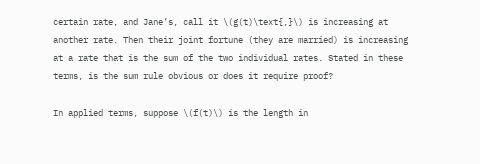certain rate, and Jane’s, call it \(g(t)\text{,}\) is increasing at another rate. Then their joint fortune (they are married) is increasing at a rate that is the sum of the two individual rates. Stated in these terms, is the sum rule obvious or does it require proof?

In applied terms, suppose \(f(t)\) is the length in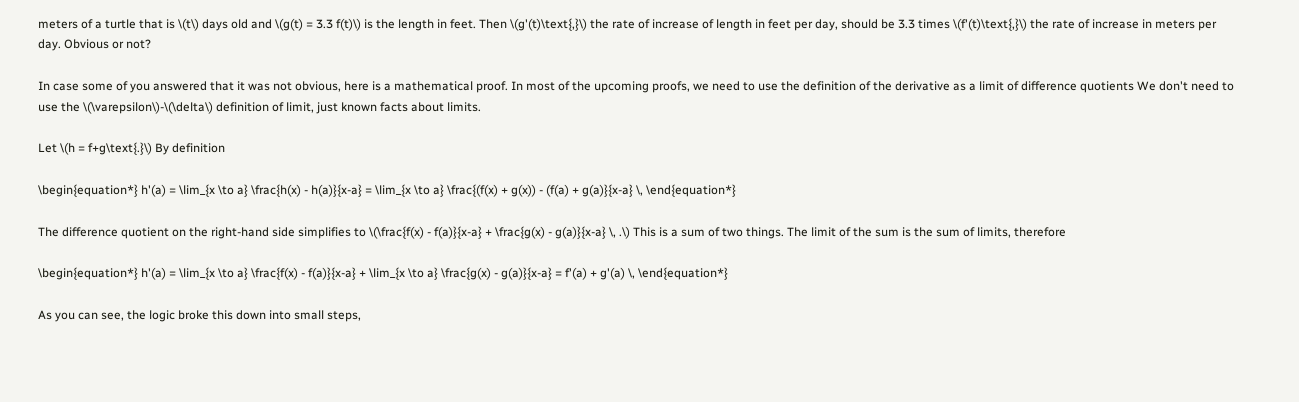meters of a turtle that is \(t\) days old and \(g(t) = 3.3 f(t)\) is the length in feet. Then \(g'(t)\text{,}\) the rate of increase of length in feet per day, should be 3.3 times \(f'(t)\text{,}\) the rate of increase in meters per day. Obvious or not?

In case some of you answered that it was not obvious, here is a mathematical proof. In most of the upcoming proofs, we need to use the definition of the derivative as a limit of difference quotients We don't need to use the \(\varepsilon\)-\(\delta\) definition of limit, just known facts about limits.

Let \(h = f+g\text{.}\) By definition

\begin{equation*} h'(a) = \lim_{x \to a} \frac{h(x) - h(a)}{x-a} = \lim_{x \to a} \frac{(f(x) + g(x)) - (f(a) + g(a)}{x-a} \, \end{equation*}

The difference quotient on the right-hand side simplifies to \(\frac{f(x) - f(a)}{x-a} + \frac{g(x) - g(a)}{x-a} \, .\) This is a sum of two things. The limit of the sum is the sum of limits, therefore

\begin{equation*} h'(a) = \lim_{x \to a} \frac{f(x) - f(a)}{x-a} + \lim_{x \to a} \frac{g(x) - g(a)}{x-a} = f'(a) + g'(a) \, \end{equation*}

As you can see, the logic broke this down into small steps,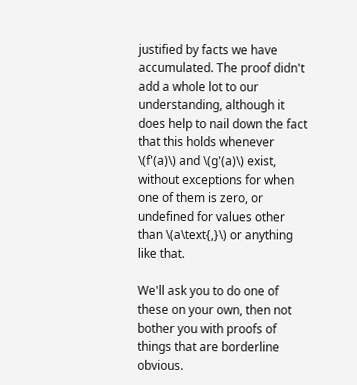justified by facts we have accumulated. The proof didn't add a whole lot to our understanding, although it does help to nail down the fact that this holds whenever \(f'(a)\) and \(g'(a)\) exist, without exceptions for when one of them is zero, or undefined for values other than \(a\text{,}\) or anything like that.

We'll ask you to do one of these on your own, then not bother you with proofs of things that are borderline obvious.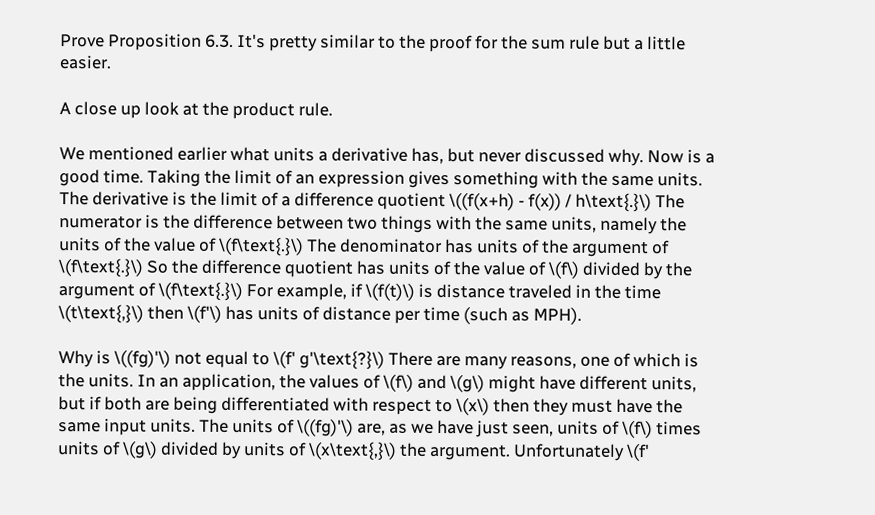Prove Proposition 6.3. It's pretty similar to the proof for the sum rule but a little easier.

A close up look at the product rule.

We mentioned earlier what units a derivative has, but never discussed why. Now is a good time. Taking the limit of an expression gives something with the same units. The derivative is the limit of a difference quotient \((f(x+h) - f(x)) / h\text{.}\) The numerator is the difference between two things with the same units, namely the units of the value of \(f\text{.}\) The denominator has units of the argument of \(f\text{.}\) So the difference quotient has units of the value of \(f\) divided by the argument of \(f\text{.}\) For example, if \(f(t)\) is distance traveled in the time \(t\text{,}\) then \(f'\) has units of distance per time (such as MPH).

Why is \((fg)'\) not equal to \(f' g'\text{?}\) There are many reasons, one of which is the units. In an application, the values of \(f\) and \(g\) might have different units, but if both are being differentiated with respect to \(x\) then they must have the same input units. The units of \((fg)'\) are, as we have just seen, units of \(f\) times units of \(g\) divided by units of \(x\text{,}\) the argument. Unfortunately \(f'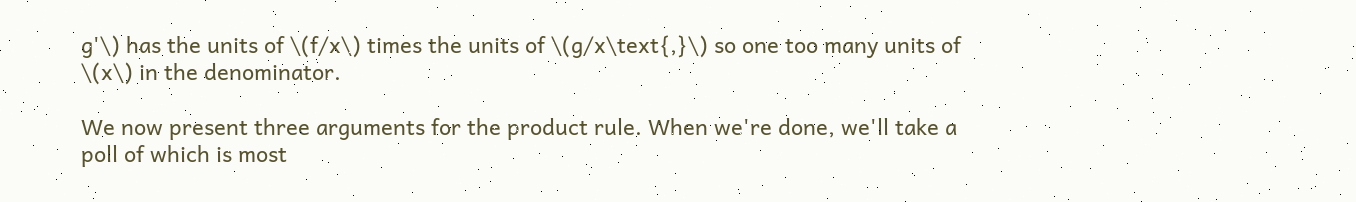g'\) has the units of \(f/x\) times the units of \(g/x\text{,}\) so one too many units of \(x\) in the denominator.

We now present three arguments for the product rule. When we're done, we'll take a poll of which is most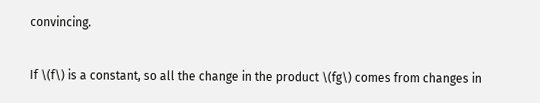convincing.

If \(f\) is a constant, so all the change in the product \(fg\) comes from changes in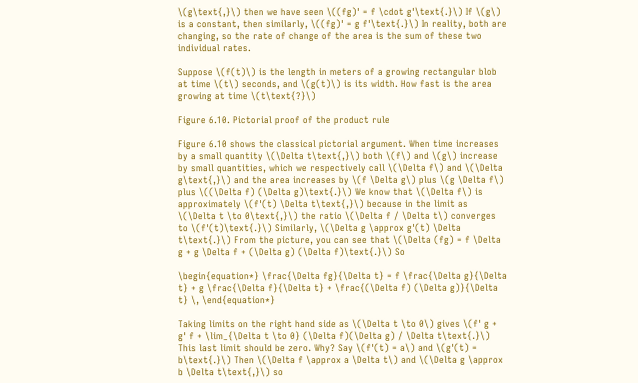\(g\text{,}\) then we have seen \((fg)' = f \cdot g'\text{.}\) If \(g\) is a constant, then similarly, \((fg)' = g f'\text{.}\) In reality, both are changing, so the rate of change of the area is the sum of these two individual rates.

Suppose \(f(t)\) is the length in meters of a growing rectangular blob at time \(t\) seconds, and \(g(t)\) is its width. How fast is the area growing at time \(t\text{?}\)

Figure 6.10. Pictorial proof of the product rule

Figure 6.10 shows the classical pictorial argument. When time increases by a small quantity \(\Delta t\text{,}\) both \(f\) and \(g\) increase by small quantities, which we respectively call \(\Delta f\) and \(\Delta g\text{,}\) and the area increases by \(f \Delta g\) plus \(g \Delta f\) plus \((\Delta f) (\Delta g)\text{.}\) We know that \(\Delta f\) is approximately \(f'(t) \Delta t\text{,}\) because in the limit as \(\Delta t \to 0\text{,}\) the ratio \(\Delta f / \Delta t\) converges to \(f'(t)\text{.}\) Similarly, \(\Delta g \approx g'(t) \Delta t\text{.}\) From the picture, you can see that \(\Delta (fg) = f \Delta g + g \Delta f + (\Delta g) (\Delta f)\text{.}\) So

\begin{equation*} \frac{\Delta fg}{\Delta t} = f \frac{\Delta g}{\Delta t} + g \frac{\Delta f}{\Delta t} + \frac{(\Delta f) (\Delta g)}{\Delta t} \, \end{equation*}

Taking limits on the right hand side as \(\Delta t \to 0\) gives \(f' g + g' f + \lim_{\Delta t \to 0} (\Delta f)(\Delta g) / \Delta t\text{.}\) This last limit should be zero. Why? Say \(f'(t) = a\) and \(g'(t) = b\text{.}\) Then \(\Delta f \approx a \Delta t\) and \(\Delta g \approx b \Delta t\text{,}\) so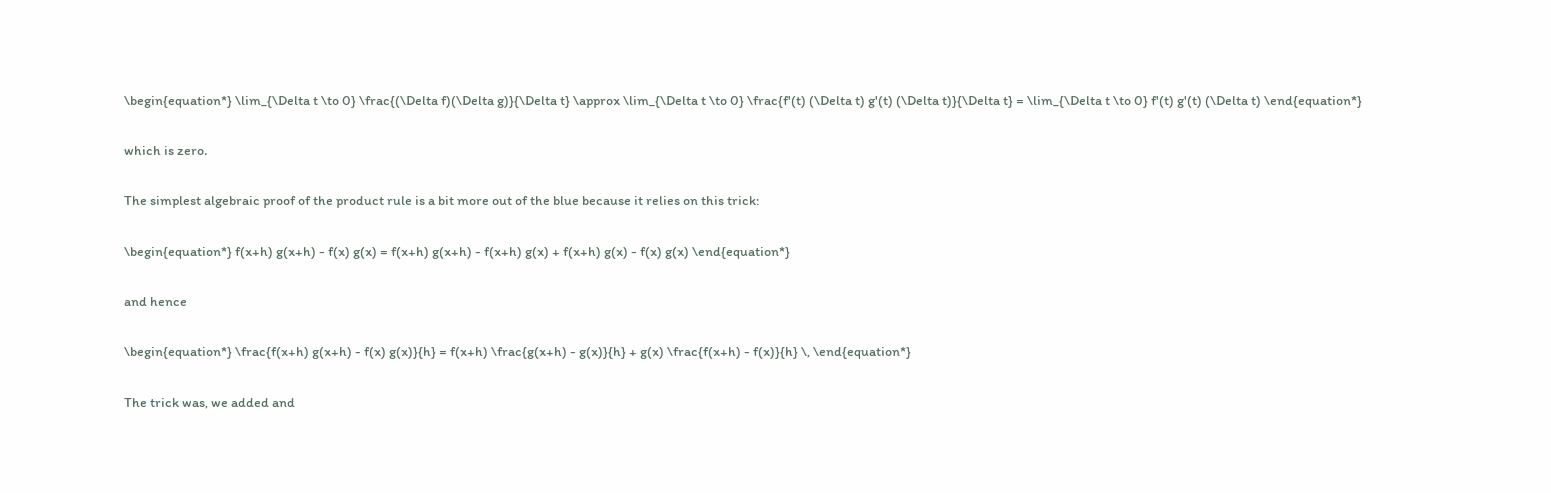\begin{equation*} \lim_{\Delta t \to 0} \frac{(\Delta f)(\Delta g)}{\Delta t} \approx \lim_{\Delta t \to 0} \frac{f'(t) (\Delta t) g'(t) (\Delta t)}{\Delta t} = \lim_{\Delta t \to 0} f'(t) g'(t) (\Delta t) \end{equation*}

which is zero.

The simplest algebraic proof of the product rule is a bit more out of the blue because it relies on this trick:

\begin{equation*} f(x+h) g(x+h) - f(x) g(x) = f(x+h) g(x+h) - f(x+h) g(x) + f(x+h) g(x) - f(x) g(x) \end{equation*}

and hence

\begin{equation*} \frac{f(x+h) g(x+h) - f(x) g(x)}{h} = f(x+h) \frac{g(x+h) - g(x)}{h} + g(x) \frac{f(x+h) - f(x)}{h} \, \end{equation*}

The trick was, we added and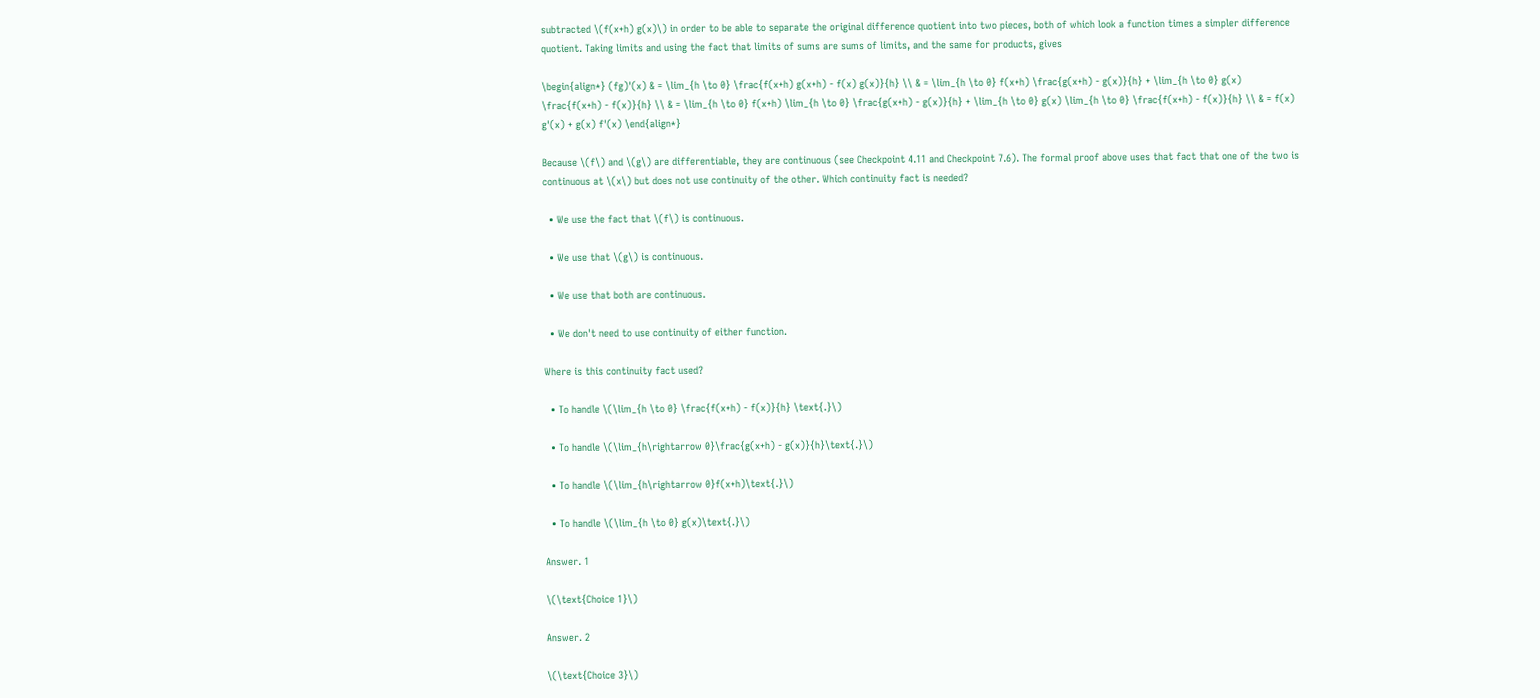subtracted \(f(x+h) g(x)\) in order to be able to separate the original difference quotient into two pieces, both of which look a function times a simpler difference quotient. Taking limits and using the fact that limits of sums are sums of limits, and the same for products, gives

\begin{align*} (fg)'(x) & = \lim_{h \to 0} \frac{f(x+h) g(x+h) - f(x) g(x)}{h} \\ & = \lim_{h \to 0} f(x+h) \frac{g(x+h) - g(x)}{h} + \lim_{h \to 0} g(x) \frac{f(x+h) - f(x)}{h} \\ & = \lim_{h \to 0} f(x+h) \lim_{h \to 0} \frac{g(x+h) - g(x)}{h} + \lim_{h \to 0} g(x) \lim_{h \to 0} \frac{f(x+h) - f(x)}{h} \\ & = f(x) g'(x) + g(x) f'(x) \end{align*}

Because \(f\) and \(g\) are differentiable, they are continuous (see Checkpoint 4.11 and Checkpoint 7.6). The formal proof above uses that fact that one of the two is continuous at \(x\) but does not use continuity of the other. Which continuity fact is needed?

  • We use the fact that \(f\) is continuous.

  • We use that \(g\) is continuous.

  • We use that both are continuous.

  • We don't need to use continuity of either function.

Where is this continuity fact used?

  • To handle \(\lim_{h \to 0} \frac{f(x+h) - f(x)}{h} \text{.}\)

  • To handle \(\lim_{h\rightarrow 0}\frac{g(x+h) - g(x)}{h}\text{.}\)

  • To handle \(\lim_{h\rightarrow 0}f(x+h)\text{.}\)

  • To handle \(\lim_{h \to 0} g(x)\text{.}\)

Answer. 1

\(\text{Choice 1}\)

Answer. 2

\(\text{Choice 3}\)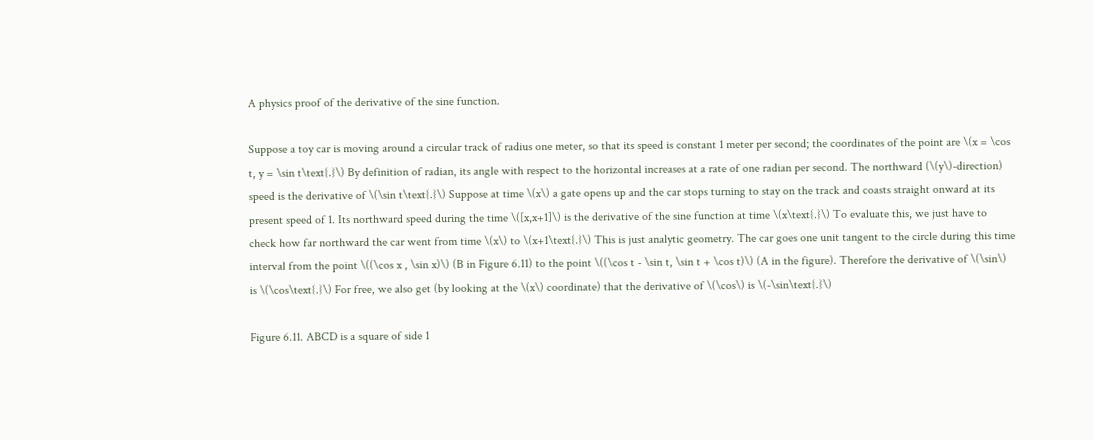A physics proof of the derivative of the sine function.

Suppose a toy car is moving around a circular track of radius one meter, so that its speed is constant 1 meter per second; the coordinates of the point are \(x = \cos t, y = \sin t\text{.}\) By definition of radian, its angle with respect to the horizontal increases at a rate of one radian per second. The northward (\(y\)-direction) speed is the derivative of \(\sin t\text{.}\) Suppose at time \(x\) a gate opens up and the car stops turning to stay on the track and coasts straight onward at its present speed of 1. Its northward speed during the time \([x,x+1]\) is the derivative of the sine function at time \(x\text{.}\) To evaluate this, we just have to check how far northward the car went from time \(x\) to \(x+1\text{.}\) This is just analytic geometry. The car goes one unit tangent to the circle during this time interval from the point \((\cos x , \sin x)\) (B in Figure 6.11) to the point \((\cos t - \sin t, \sin t + \cos t)\) (A in the figure). Therefore the derivative of \(\sin\) is \(\cos\text{.}\) For free, we also get (by looking at the \(x\) coordinate) that the derivative of \(\cos\) is \(-\sin\text{.}\)

Figure 6.11. ABCD is a square of side 1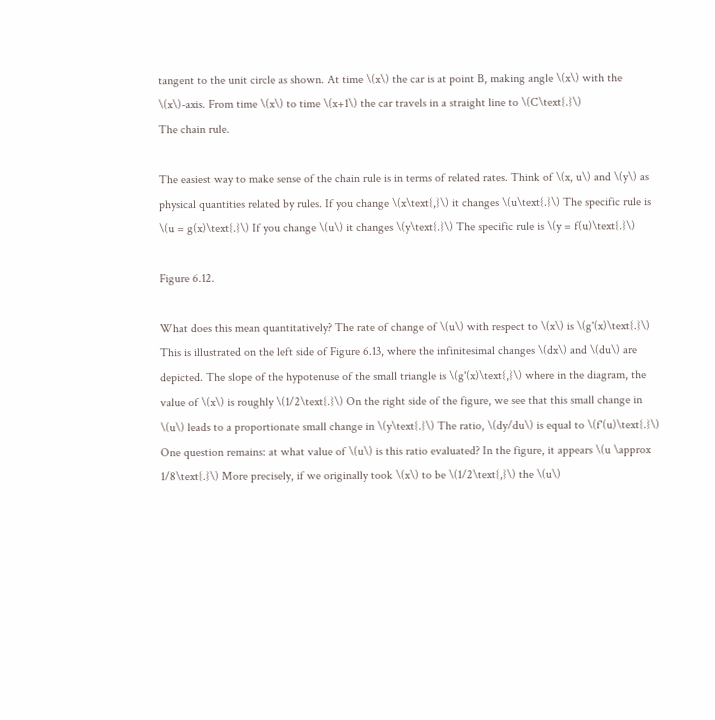tangent to the unit circle as shown. At time \(x\) the car is at point B, making angle \(x\) with the \(x\)-axis. From time \(x\) to time \(x+1\) the car travels in a straight line to \(C\text{.}\)
The chain rule.

The easiest way to make sense of the chain rule is in terms of related rates. Think of \(x, u\) and \(y\) as physical quantities related by rules. If you change \(x\text{,}\) it changes \(u\text{.}\) The specific rule is \(u = g(x)\text{.}\) If you change \(u\) it changes \(y\text{.}\) The specific rule is \(y = f(u)\text{.}\)

Figure 6.12.

What does this mean quantitatively? The rate of change of \(u\) with respect to \(x\) is \(g'(x)\text{.}\) This is illustrated on the left side of Figure 6.13, where the infinitesimal changes \(dx\) and \(du\) are depicted. The slope of the hypotenuse of the small triangle is \(g'(x)\text{,}\) where in the diagram, the value of \(x\) is roughly \(1/2\text{.}\) On the right side of the figure, we see that this small change in \(u\) leads to a proportionate small change in \(y\text{.}\) The ratio, \(dy/du\) is equal to \(f'(u)\text{.}\) One question remains: at what value of \(u\) is this ratio evaluated? In the figure, it appears \(u \approx 1/8\text{.}\) More precisely, if we originally took \(x\) to be \(1/2\text{,}\) the \(u\)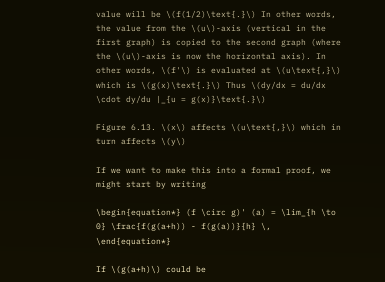value will be \(f(1/2)\text{.}\) In other words, the value from the \(u\)-axis (vertical in the first graph) is copied to the second graph (where the \(u\)-axis is now the horizontal axis). In other words, \(f'\) is evaluated at \(u\text{,}\) which is \(g(x)\text{.}\) Thus \(dy/dx = du/dx \cdot dy/du |_{u = g(x)}\text{.}\)

Figure 6.13. \(x\) affects \(u\text{,}\) which in turn affects \(y\)

If we want to make this into a formal proof, we might start by writing

\begin{equation*} (f \circ g)' (a) = \lim_{h \to 0} \frac{f(g(a+h)) - f(g(a))}{h} \, \end{equation*}

If \(g(a+h)\) could be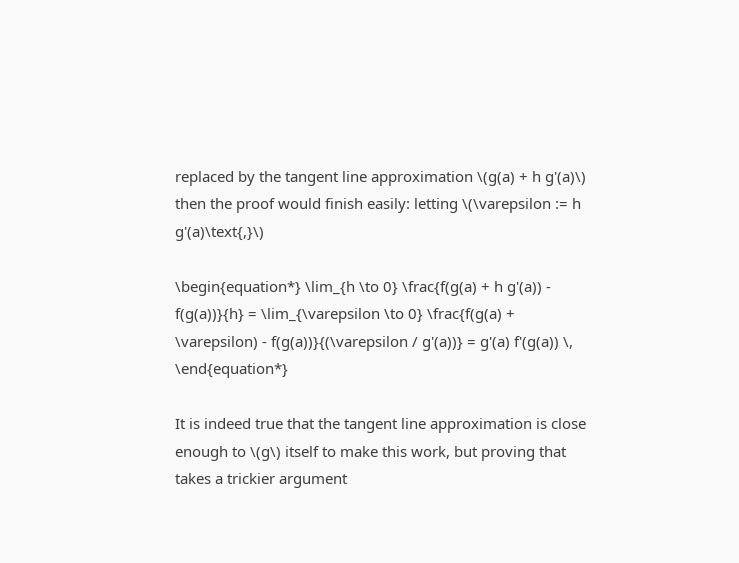replaced by the tangent line approximation \(g(a) + h g'(a)\) then the proof would finish easily: letting \(\varepsilon := h g'(a)\text{,}\)

\begin{equation*} \lim_{h \to 0} \frac{f(g(a) + h g'(a)) - f(g(a))}{h} = \lim_{\varepsilon \to 0} \frac{f(g(a) + \varepsilon) - f(g(a))}{(\varepsilon / g'(a))} = g'(a) f'(g(a)) \, \end{equation*}

It is indeed true that the tangent line approximation is close enough to \(g\) itself to make this work, but proving that takes a trickier argument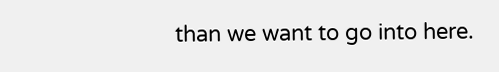than we want to go into here.